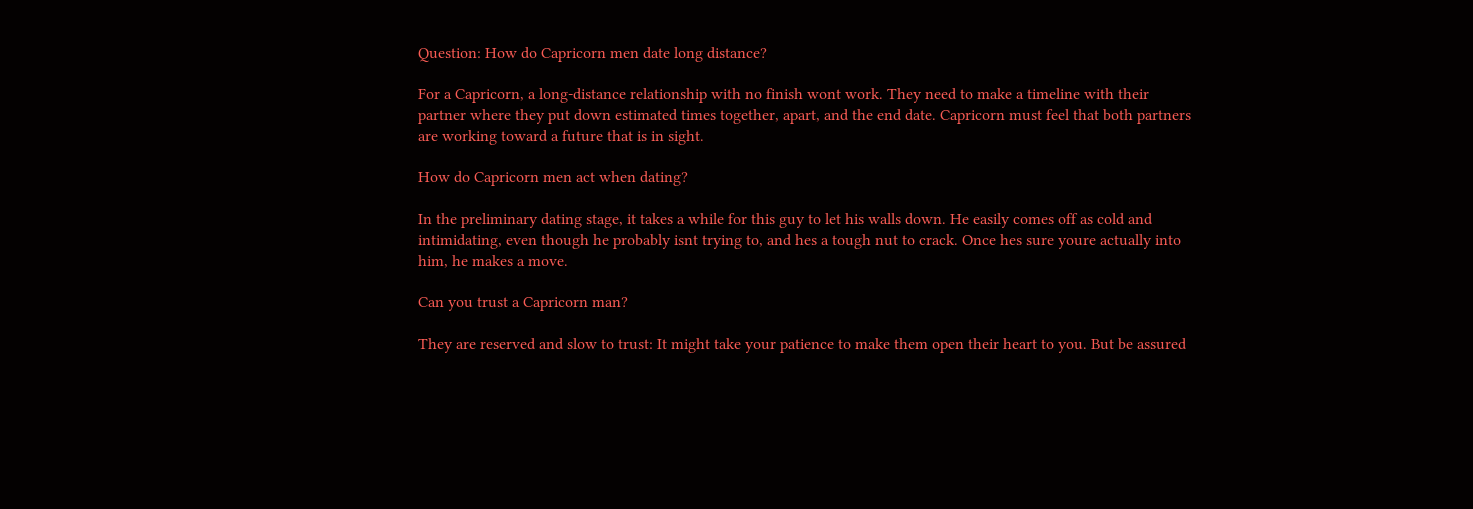Question: How do Capricorn men date long distance?

For a Capricorn, a long-distance relationship with no finish wont work. They need to make a timeline with their partner where they put down estimated times together, apart, and the end date. Capricorn must feel that both partners are working toward a future that is in sight.

How do Capricorn men act when dating?

In the preliminary dating stage, it takes a while for this guy to let his walls down. He easily comes off as cold and intimidating, even though he probably isnt trying to, and hes a tough nut to crack. Once hes sure youre actually into him, he makes a move.

Can you trust a Capricorn man?

They are reserved and slow to trust: It might take your patience to make them open their heart to you. But be assured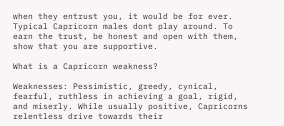when they entrust you, it would be for ever. Typical Capricorn males dont play around. To earn the trust, be honest and open with them, show that you are supportive.

What is a Capricorn weakness?

Weaknesses: Pessimistic, greedy, cynical, fearful, ruthless in achieving a goal, rigid, and miserly. While usually positive, Capricorns relentless drive towards their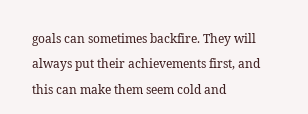goals can sometimes backfire. They will always put their achievements first, and this can make them seem cold and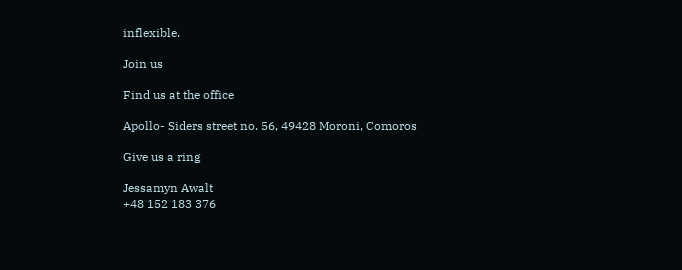inflexible.

Join us

Find us at the office

Apollo- Siders street no. 56, 49428 Moroni, Comoros

Give us a ring

Jessamyn Awalt
+48 152 183 376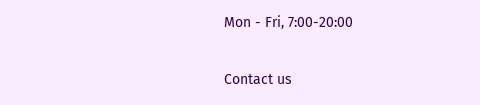Mon - Fri, 7:00-20:00

Contact us